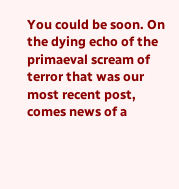You could be soon. On the dying echo of the primaeval scream of terror that was our most recent post, comes news of a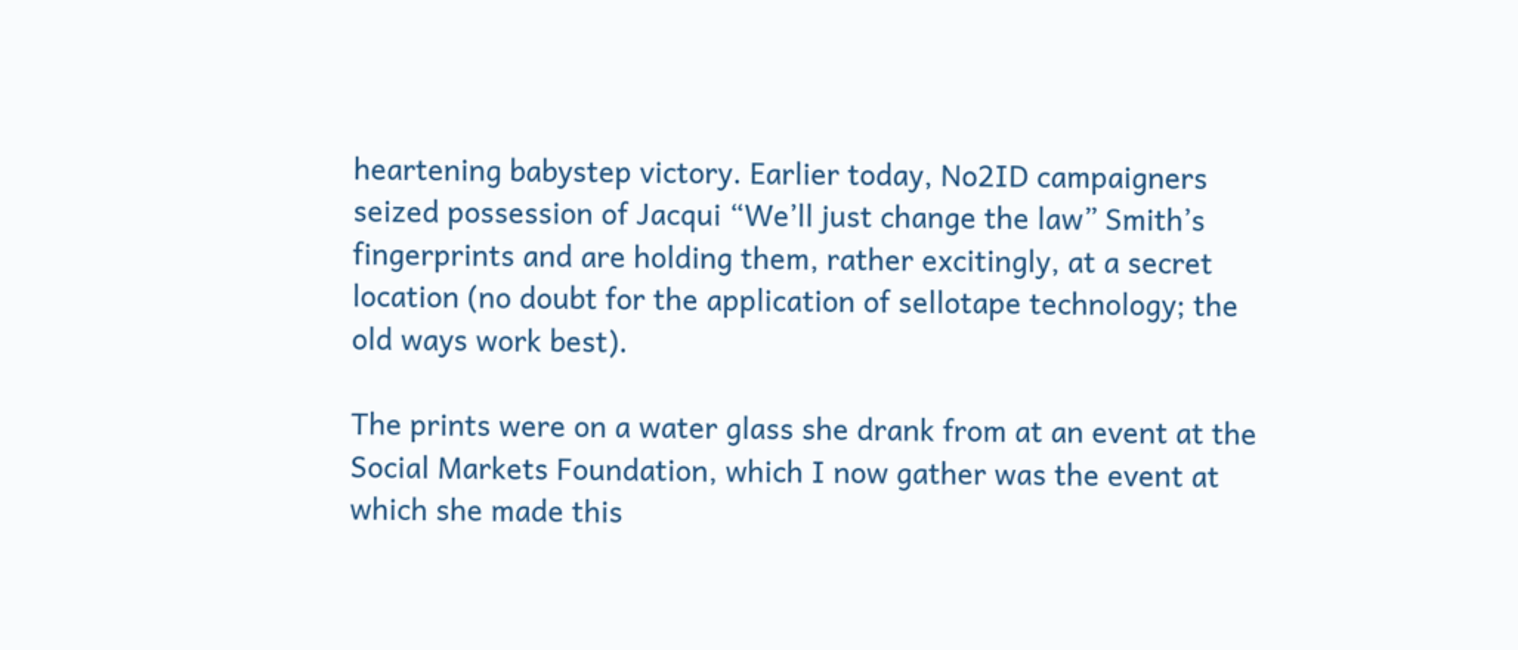heartening babystep victory. Earlier today, No2ID campaigners seized possession of Jacqui “We’ll just change the law” Smith’s fingerprints and are holding them, rather excitingly, at a secret location (no doubt for the application of sellotape technology; the old ways work best).

The prints were on a water glass she drank from at an event at the Social Markets Foundation, which I now gather was the event at which she made this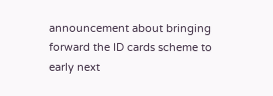announcement about bringing forward the ID cards scheme to early next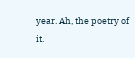year. Ah, the poetry of it.